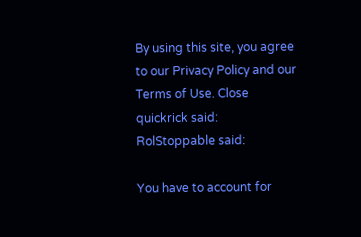By using this site, you agree to our Privacy Policy and our Terms of Use. Close
quickrick said:
RolStoppable said:

You have to account for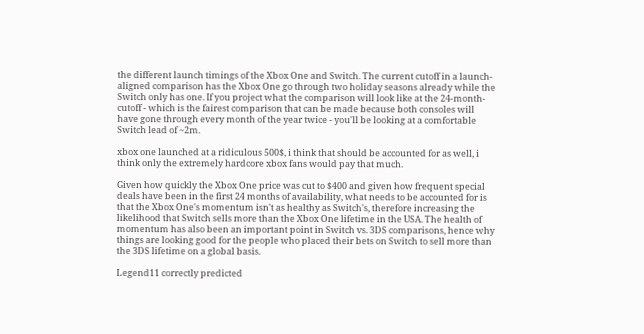the different launch timings of the Xbox One and Switch. The current cutoff in a launch-aligned comparison has the Xbox One go through two holiday seasons already while the Switch only has one. If you project what the comparison will look like at the 24-month-cutoff - which is the fairest comparison that can be made because both consoles will have gone through every month of the year twice - you'll be looking at a comfortable Switch lead of ~2m.

xbox one launched at a ridiculous 500$, i think that should be accounted for as well, i think only the extremely hardcore xbox fans would pay that much.

Given how quickly the Xbox One price was cut to $400 and given how frequent special deals have been in the first 24 months of availability, what needs to be accounted for is that the Xbox One's momentum isn't as healthy as Switch's, therefore increasing the likelihood that Switch sells more than the Xbox One lifetime in the USA. The health of momentum has also been an important point in Switch vs. 3DS comparisons, hence why things are looking good for the people who placed their bets on Switch to sell more than the 3DS lifetime on a global basis.

Legend11 correctly predicted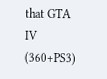that GTA IV (360+PS3)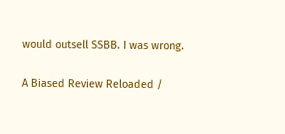would outsell SSBB. I was wrong.

A Biased Review Reloaded /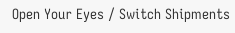Open Your Eyes / Switch Shipments